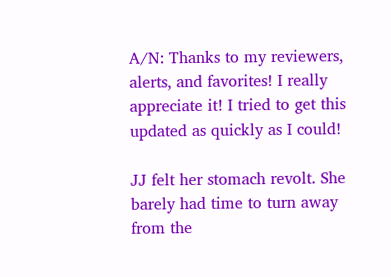A/N: Thanks to my reviewers, alerts, and favorites! I really appreciate it! I tried to get this updated as quickly as I could!

JJ felt her stomach revolt. She barely had time to turn away from the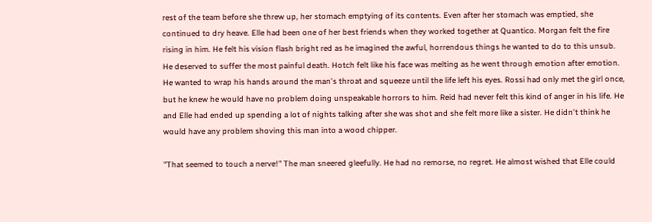rest of the team before she threw up, her stomach emptying of its contents. Even after her stomach was emptied, she continued to dry heave. Elle had been one of her best friends when they worked together at Quantico. Morgan felt the fire rising in him. He felt his vision flash bright red as he imagined the awful, horrendous things he wanted to do to this unsub. He deserved to suffer the most painful death. Hotch felt like his face was melting as he went through emotion after emotion. He wanted to wrap his hands around the man's throat and squeeze until the life left his eyes. Rossi had only met the girl once, but he knew he would have no problem doing unspeakable horrors to him. Reid had never felt this kind of anger in his life. He and Elle had ended up spending a lot of nights talking after she was shot and she felt more like a sister. He didn't think he would have any problem shoving this man into a wood chipper.

"That seemed to touch a nerve!" The man sneered gleefully. He had no remorse, no regret. He almost wished that Elle could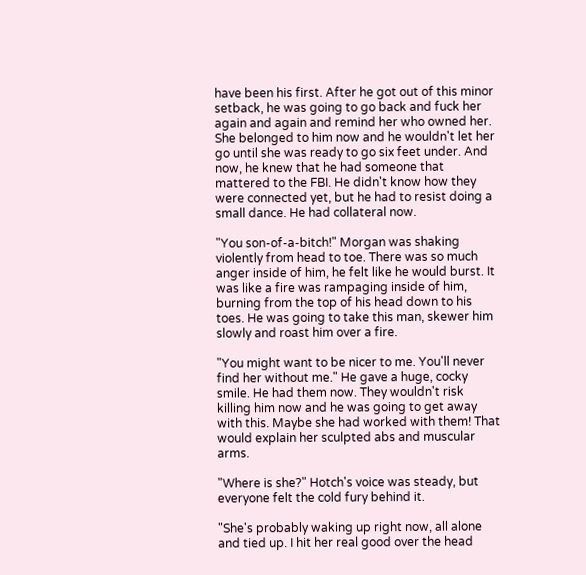have been his first. After he got out of this minor setback, he was going to go back and fuck her again and again and remind her who owned her. She belonged to him now and he wouldn't let her go until she was ready to go six feet under. And now, he knew that he had someone that mattered to the FBI. He didn't know how they were connected yet, but he had to resist doing a small dance. He had collateral now.

"You son-of-a-bitch!" Morgan was shaking violently from head to toe. There was so much anger inside of him, he felt like he would burst. It was like a fire was rampaging inside of him, burning from the top of his head down to his toes. He was going to take this man, skewer him slowly and roast him over a fire.

"You might want to be nicer to me. You'll never find her without me." He gave a huge, cocky smile. He had them now. They wouldn't risk killing him now and he was going to get away with this. Maybe she had worked with them! That would explain her sculpted abs and muscular arms.

"Where is she?" Hotch's voice was steady, but everyone felt the cold fury behind it.

"She's probably waking up right now, all alone and tied up. I hit her real good over the head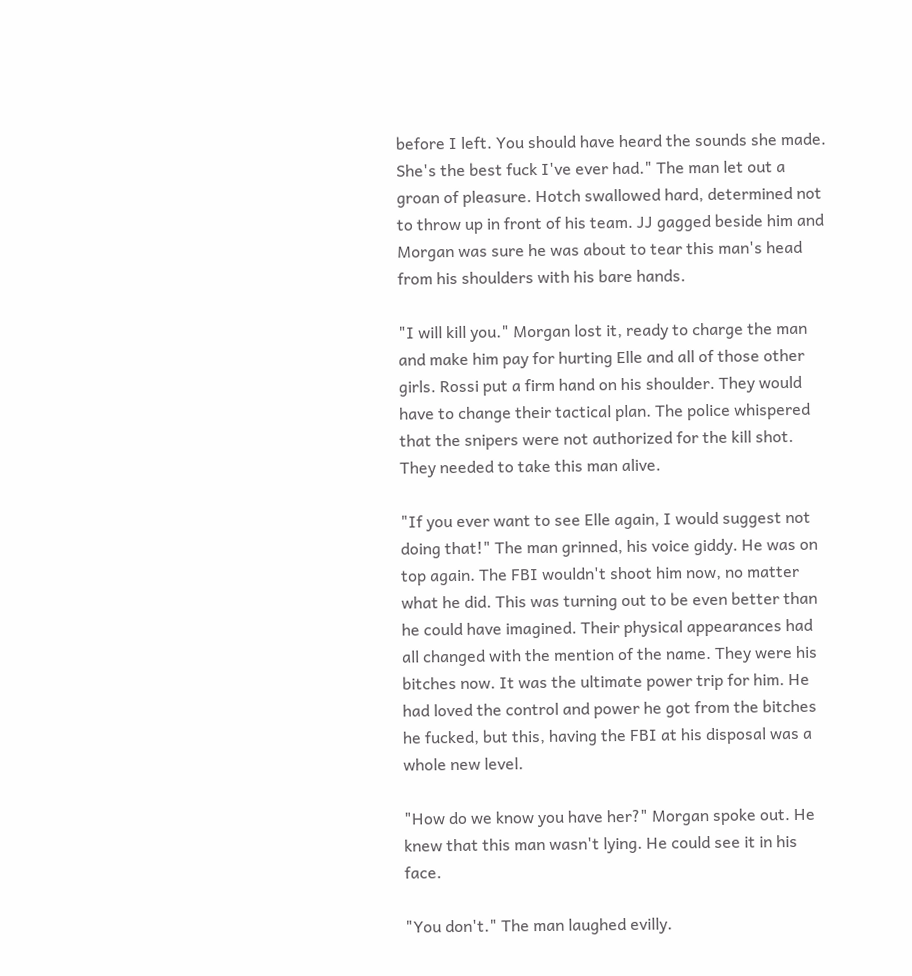before I left. You should have heard the sounds she made. She's the best fuck I've ever had." The man let out a groan of pleasure. Hotch swallowed hard, determined not to throw up in front of his team. JJ gagged beside him and Morgan was sure he was about to tear this man's head from his shoulders with his bare hands.

"I will kill you." Morgan lost it, ready to charge the man and make him pay for hurting Elle and all of those other girls. Rossi put a firm hand on his shoulder. They would have to change their tactical plan. The police whispered that the snipers were not authorized for the kill shot. They needed to take this man alive.

"If you ever want to see Elle again, I would suggest not doing that!" The man grinned, his voice giddy. He was on top again. The FBI wouldn't shoot him now, no matter what he did. This was turning out to be even better than he could have imagined. Their physical appearances had all changed with the mention of the name. They were his bitches now. It was the ultimate power trip for him. He had loved the control and power he got from the bitches he fucked, but this, having the FBI at his disposal was a whole new level.

"How do we know you have her?" Morgan spoke out. He knew that this man wasn't lying. He could see it in his face.

"You don't." The man laughed evilly.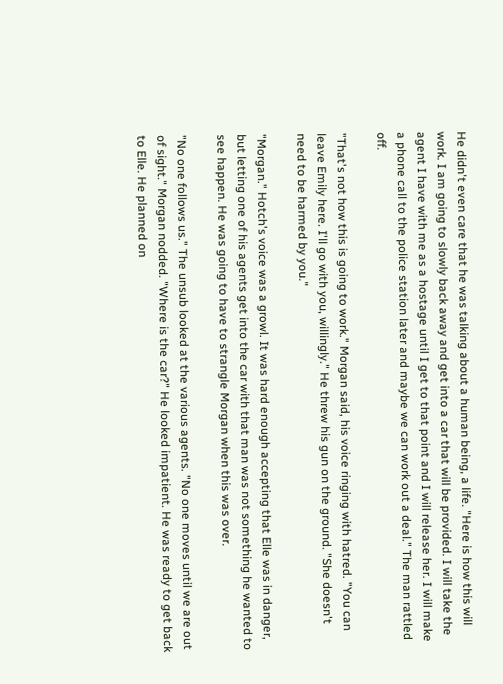He didn't even care that he was talking about a human being, a life. "Here is how this will work. I am going to slowly back away and get into a car that will be provided. I will take the agent I have with me as a hostage until I get to that point and I will release her. I will make a phone call to the police station later and maybe we can work out a deal." The man rattled off.

"That's not how this is going to work." Morgan said, his voice ringing with hatred. "You can leave Emily here. I'll go with you, willingly." He threw his gun on the ground. "She doesn't need to be harmed by you."

"Morgan." Hotch's voice was a growl. It was hard enough accepting that Elle was in danger, but letting one of his agents get into the car with that man was not something he wanted to see happen. He was going to have to strangle Morgan when this was over.

"No one follows us." The unsub looked at the various agents. "No one moves until we are out of sight." Morgan nodded. "Where is the car?" He looked impatient. He was ready to get back to Elle. He planned on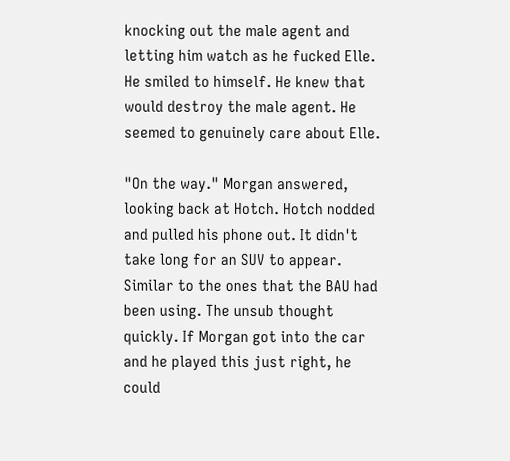knocking out the male agent and letting him watch as he fucked Elle. He smiled to himself. He knew that would destroy the male agent. He seemed to genuinely care about Elle.

"On the way." Morgan answered, looking back at Hotch. Hotch nodded and pulled his phone out. It didn't take long for an SUV to appear. Similar to the ones that the BAU had been using. The unsub thought quickly. If Morgan got into the car and he played this just right, he could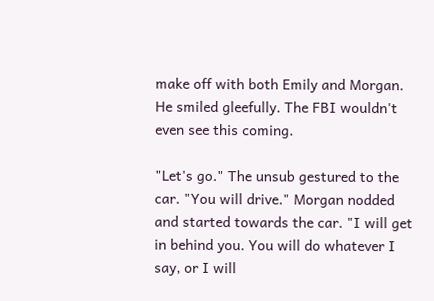make off with both Emily and Morgan. He smiled gleefully. The FBI wouldn't even see this coming.

"Let's go." The unsub gestured to the car. "You will drive." Morgan nodded and started towards the car. "I will get in behind you. You will do whatever I say, or I will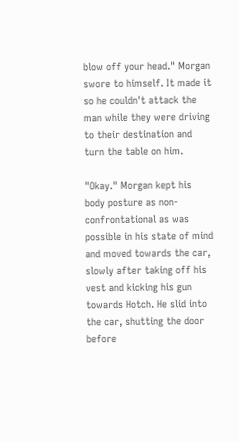blow off your head." Morgan swore to himself. It made it so he couldn't attack the man while they were driving to their destination and turn the table on him.

"Okay." Morgan kept his body posture as non-confrontational as was possible in his state of mind and moved towards the car, slowly after taking off his vest and kicking his gun towards Hotch. He slid into the car, shutting the door before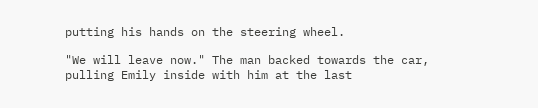putting his hands on the steering wheel.

"We will leave now." The man backed towards the car, pulling Emily inside with him at the last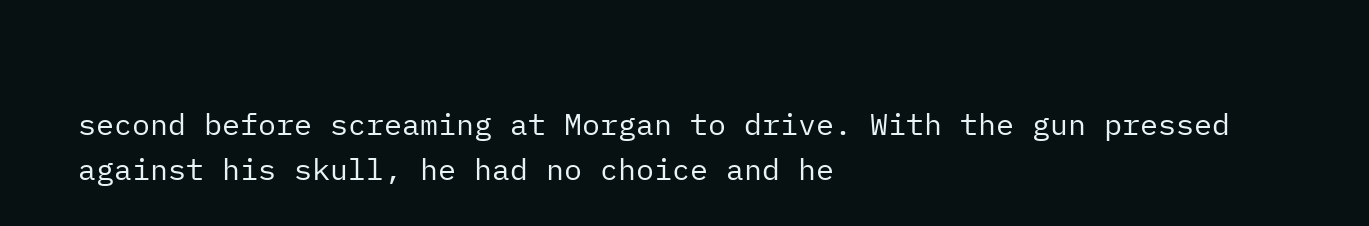second before screaming at Morgan to drive. With the gun pressed against his skull, he had no choice and he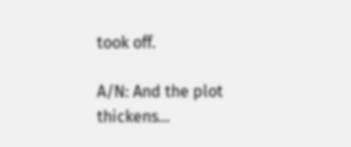took off.

A/N: And the plot thickens…